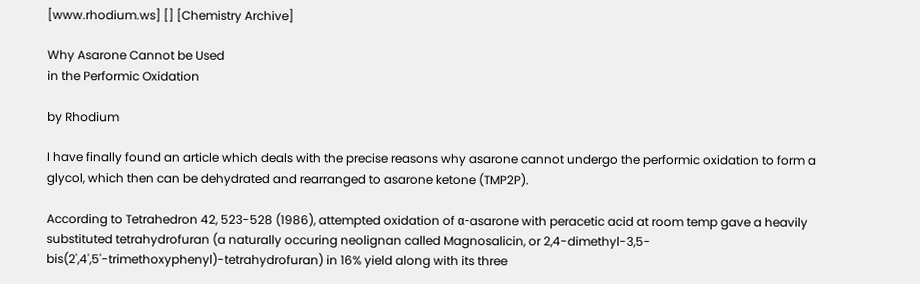[www.rhodium.ws] [] [Chemistry Archive]

Why Asarone Cannot be Used
in the Performic Oxidation

by Rhodium

I have finally found an article which deals with the precise reasons why asarone cannot undergo the performic oxidation to form a glycol, which then can be dehydrated and rearranged to asarone ketone (TMP2P).

According to Tetrahedron 42, 523-528 (1986), attempted oxidation of α-asarone with peracetic acid at room temp gave a heavily substituted tetrahydrofuran (a naturally occuring neolignan called Magnosalicin, or 2,4-dimethyl-3,5-bis(2',4',5'-trimethoxyphenyl)-tetrahydrofuran) in 16% yield along with its three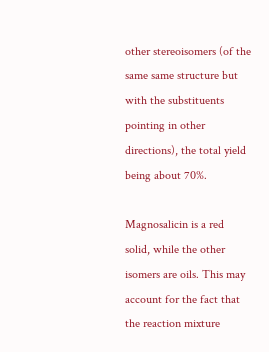other stereoisomers (of the same same structure but with the substituents pointing in other directions), the total yield being about 70%.

Magnosalicin is a red solid, while the other isomers are oils. This may account for the fact that the reaction mixture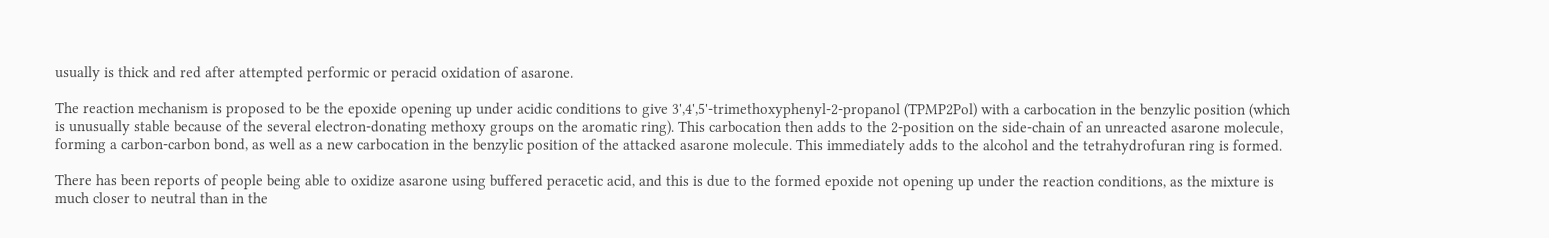usually is thick and red after attempted performic or peracid oxidation of asarone.

The reaction mechanism is proposed to be the epoxide opening up under acidic conditions to give 3',4',5'-trimethoxyphenyl-2-propanol (TPMP2Pol) with a carbocation in the benzylic position (which is unusually stable because of the several electron-donating methoxy groups on the aromatic ring). This carbocation then adds to the 2-position on the side-chain of an unreacted asarone molecule, forming a carbon-carbon bond, as well as a new carbocation in the benzylic position of the attacked asarone molecule. This immediately adds to the alcohol and the tetrahydrofuran ring is formed.

There has been reports of people being able to oxidize asarone using buffered peracetic acid, and this is due to the formed epoxide not opening up under the reaction conditions, as the mixture is much closer to neutral than in the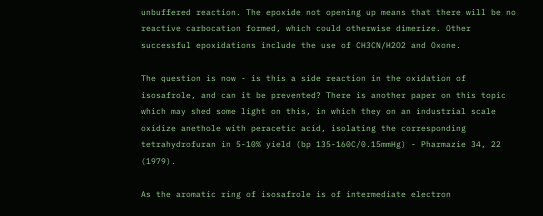unbuffered reaction. The epoxide not opening up means that there will be no reactive carbocation formed, which could otherwise dimerize. Other successful epoxidations include the use of CH3CN/H2O2 and Oxone.

The question is now - is this a side reaction in the oxidation of isosafrole, and can it be prevented? There is another paper on this topic which may shed some light on this, in which they on an industrial scale oxidize anethole with peracetic acid, isolating the corresponding tetrahydrofuran in 5-10% yield (bp 135-160C/0.15mmHg) - Pharmazie 34, 22 (1979).

As the aromatic ring of isosafrole is of intermediate electron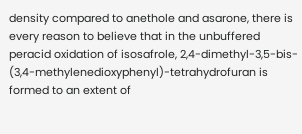density compared to anethole and asarone, there is every reason to believe that in the unbuffered peracid oxidation of isosafrole, 2,4-dimethyl-3,5-bis- (3,4-methylenedioxyphenyl)-tetrahydrofuran is formed to an extent of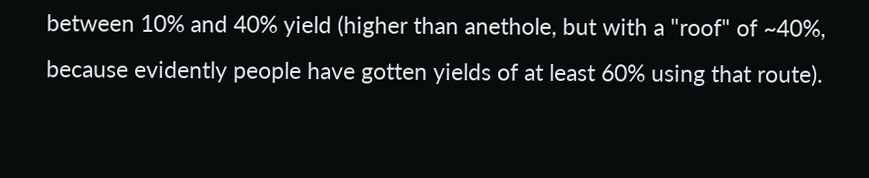between 10% and 40% yield (higher than anethole, but with a "roof" of ~40%, because evidently people have gotten yields of at least 60% using that route).